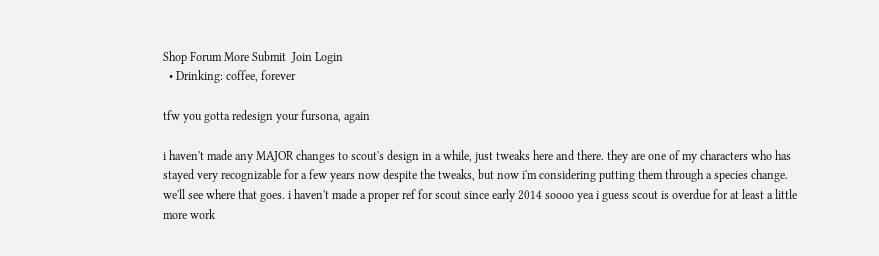Shop Forum More Submit  Join Login
  • Drinking: coffee, forever

tfw you gotta redesign your fursona, again

i haven't made any MAJOR changes to scout's design in a while, just tweaks here and there. they are one of my characters who has stayed very recognizable for a few years now despite the tweaks, but now i'm considering putting them through a species change. we'll see where that goes. i haven't made a proper ref for scout since early 2014 soooo yea i guess scout is overdue for at least a little more work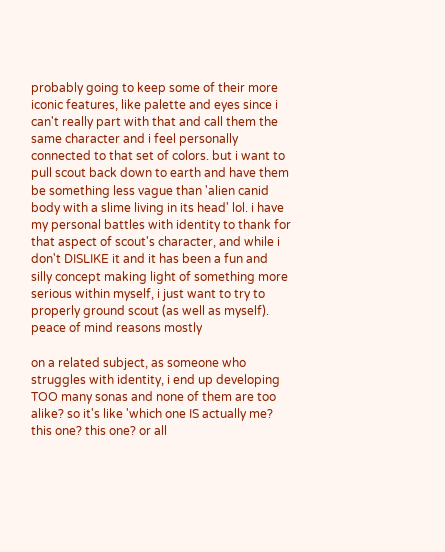probably going to keep some of their more iconic features, like palette and eyes since i can't really part with that and call them the same character and i feel personally connected to that set of colors. but i want to pull scout back down to earth and have them be something less vague than 'alien canid body with a slime living in its head' lol. i have my personal battles with identity to thank for that aspect of scout's character, and while i don't DISLIKE it and it has been a fun and silly concept making light of something more serious within myself, i just want to try to properly ground scout (as well as myself). peace of mind reasons mostly

on a related subject, as someone who struggles with identity, i end up developing TOO many sonas and none of them are too alike? so it's like 'which one IS actually me? this one? this one? or all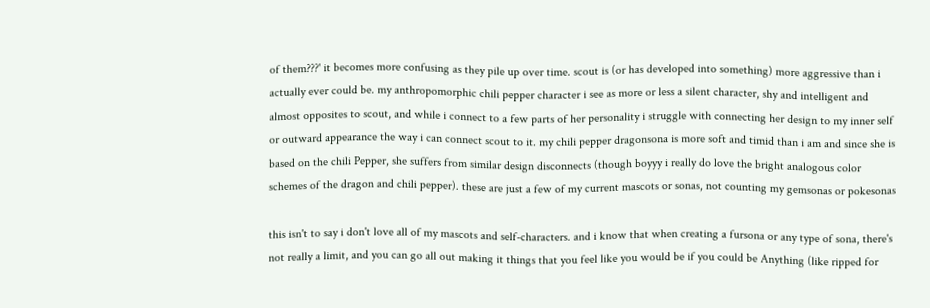of them???' it becomes more confusing as they pile up over time. scout is (or has developed into something) more aggressive than i actually ever could be. my anthropomorphic chili pepper character i see as more or less a silent character, shy and intelligent and almost opposites to scout, and while i connect to a few parts of her personality i struggle with connecting her design to my inner self or outward appearance the way i can connect scout to it. my chili pepper dragonsona is more soft and timid than i am and since she is based on the chili Pepper, she suffers from similar design disconnects (though boyyy i really do love the bright analogous color schemes of the dragon and chili pepper). these are just a few of my current mascots or sonas, not counting my gemsonas or pokesonas

this isn't to say i don't love all of my mascots and self-characters. and i know that when creating a fursona or any type of sona, there's not really a limit, and you can go all out making it things that you feel like you would be if you could be Anything (like ripped for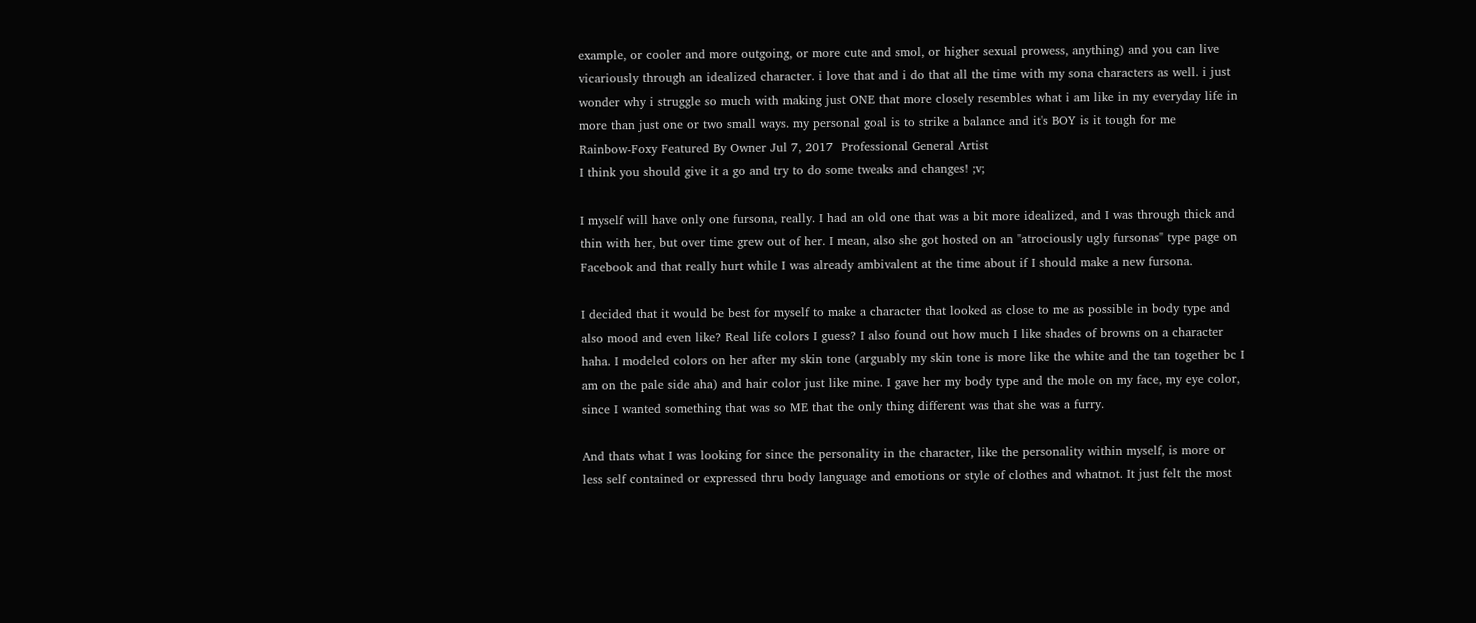example, or cooler and more outgoing, or more cute and smol, or higher sexual prowess, anything) and you can live vicariously through an idealized character. i love that and i do that all the time with my sona characters as well. i just wonder why i struggle so much with making just ONE that more closely resembles what i am like in my everyday life in more than just one or two small ways. my personal goal is to strike a balance and it's BOY is it tough for me
Rainbow-Foxy Featured By Owner Jul 7, 2017  Professional General Artist
I think you should give it a go and try to do some tweaks and changes! ;v;

I myself will have only one fursona, really. I had an old one that was a bit more idealized, and I was through thick and thin with her, but over time grew out of her. I mean, also she got hosted on an "atrociously ugly fursonas" type page on Facebook and that really hurt while I was already ambivalent at the time about if I should make a new fursona.

I decided that it would be best for myself to make a character that looked as close to me as possible in body type and also mood and even like? Real life colors I guess? I also found out how much I like shades of browns on a character haha. I modeled colors on her after my skin tone (arguably my skin tone is more like the white and the tan together bc I am on the pale side aha) and hair color just like mine. I gave her my body type and the mole on my face, my eye color, since I wanted something that was so ME that the only thing different was that she was a furry.

And thats what I was looking for since the personality in the character, like the personality within myself, is more or less self contained or expressed thru body language and emotions or style of clothes and whatnot. It just felt the most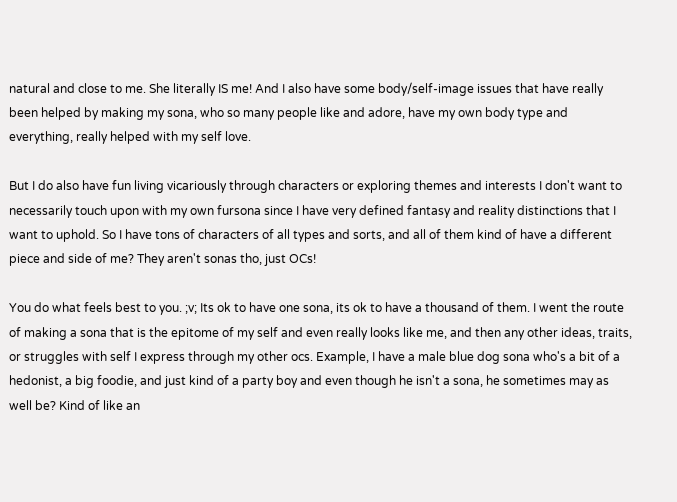natural and close to me. She literally IS me! And I also have some body/self-image issues that have really been helped by making my sona, who so many people like and adore, have my own body type and everything, really helped with my self love.

But I do also have fun living vicariously through characters or exploring themes and interests I don't want to necessarily touch upon with my own fursona since I have very defined fantasy and reality distinctions that I want to uphold. So I have tons of characters of all types and sorts, and all of them kind of have a different piece and side of me? They aren't sonas tho, just OCs!

You do what feels best to you. ;v; Its ok to have one sona, its ok to have a thousand of them. I went the route of making a sona that is the epitome of my self and even really looks like me, and then any other ideas, traits, or struggles with self I express through my other ocs. Example, I have a male blue dog sona who's a bit of a hedonist, a big foodie, and just kind of a party boy and even though he isn't a sona, he sometimes may as well be? Kind of like an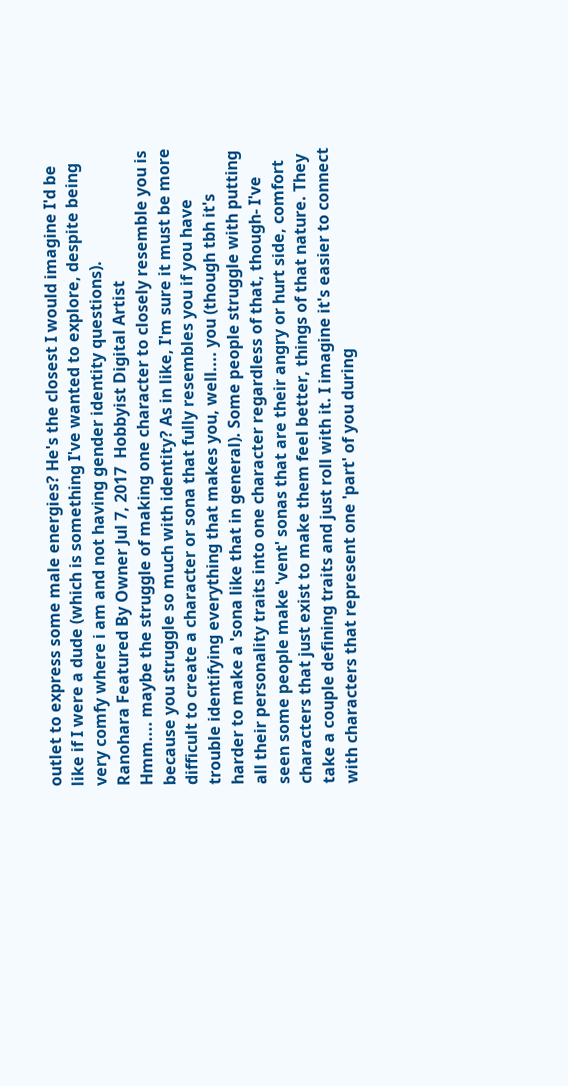outlet to express some male energies? He's the closest I would imagine I'd be like if I were a dude (which is something I've wanted to explore, despite being very comfy where i am and not having gender identity questions).
Ranohara Featured By Owner Jul 7, 2017  Hobbyist Digital Artist
Hmm.... maybe the struggle of making one character to closely resemble you is because you struggle so much with identity? As in like, I'm sure it must be more difficult to create a character or sona that fully resembles you if you have trouble identifying everything that makes you, well.... you (though tbh it's harder to make a 'sona like that in general). Some people struggle with putting all their personality traits into one character regardless of that, though- I've seen some people make 'vent' sonas that are their angry or hurt side, comfort characters that just exist to make them feel better, things of that nature. They take a couple defining traits and just roll with it. I imagine it's easier to connect with characters that represent one 'part' of you during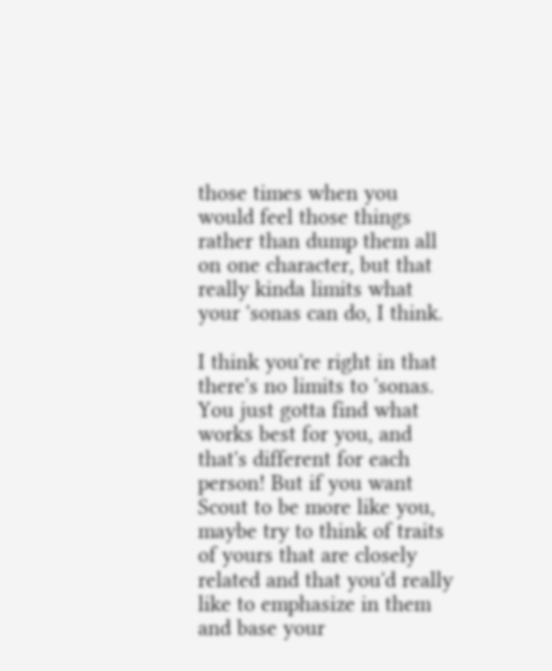those times when you would feel those things rather than dump them all on one character, but that really kinda limits what your 'sonas can do, I think.

I think you're right in that there's no limits to 'sonas. You just gotta find what works best for you, and that's different for each person! But if you want Scout to be more like you, maybe try to think of traits of yours that are closely related and that you'd really like to emphasize in them and base your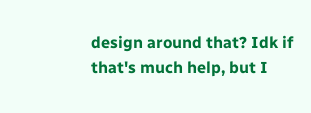design around that? Idk if that's much help, but I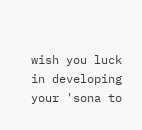wish you luck in developing your 'sona to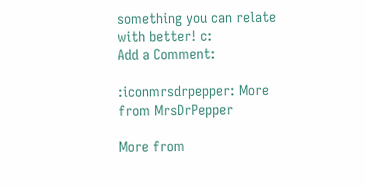something you can relate with better! c:
Add a Comment:

:iconmrsdrpepper: More from MrsDrPepper

More from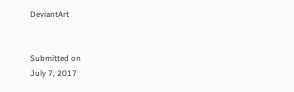DeviantArt


Submitted on
July 7, 2017